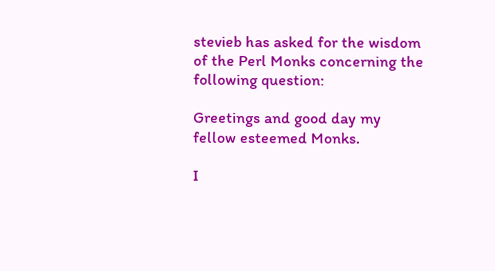stevieb has asked for the wisdom of the Perl Monks concerning the following question:

Greetings and good day my fellow esteemed Monks.

I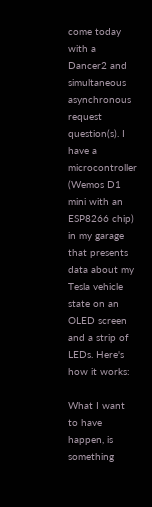come today with a Dancer2 and simultaneous asynchronous request question(s). I have a microcontroller (Wemos D1 mini with an ESP8266 chip) in my garage that presents data about my Tesla vehicle state on an OLED screen and a strip of LEDs. Here's how it works:

What I want to have happen, is something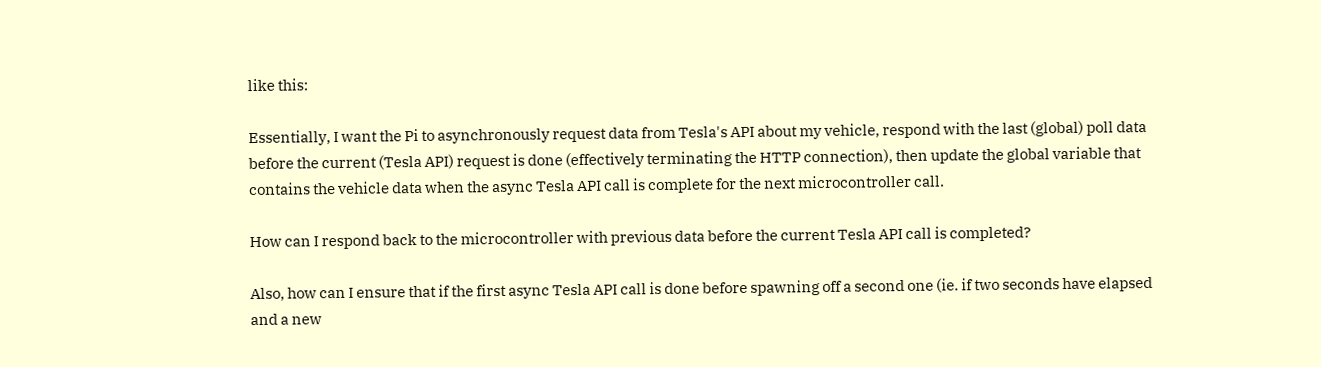like this:

Essentially, I want the Pi to asynchronously request data from Tesla's API about my vehicle, respond with the last (global) poll data before the current (Tesla API) request is done (effectively terminating the HTTP connection), then update the global variable that contains the vehicle data when the async Tesla API call is complete for the next microcontroller call.

How can I respond back to the microcontroller with previous data before the current Tesla API call is completed?

Also, how can I ensure that if the first async Tesla API call is done before spawning off a second one (ie. if two seconds have elapsed and a new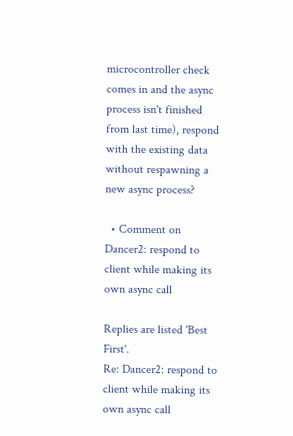microcontroller check comes in and the async process isn't finished from last time), respond with the existing data without respawning a new async process?

  • Comment on Dancer2: respond to client while making its own async call

Replies are listed 'Best First'.
Re: Dancer2: respond to client while making its own async call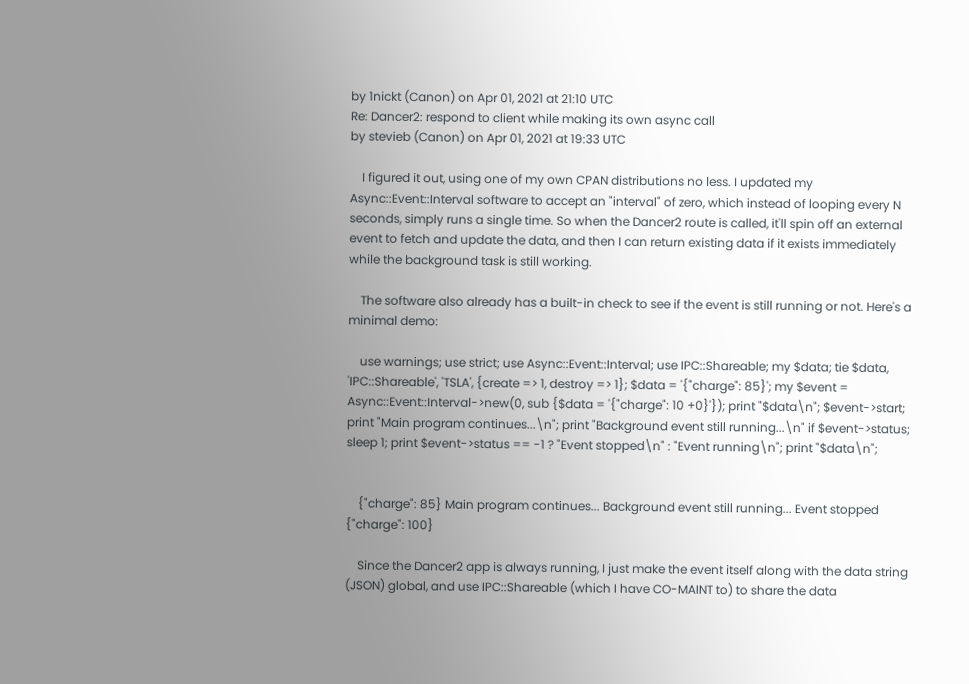by 1nickt (Canon) on Apr 01, 2021 at 21:10 UTC
Re: Dancer2: respond to client while making its own async call
by stevieb (Canon) on Apr 01, 2021 at 19:33 UTC

    I figured it out, using one of my own CPAN distributions no less. I updated my Async::Event::Interval software to accept an "interval" of zero, which instead of looping every N seconds, simply runs a single time. So when the Dancer2 route is called, it'll spin off an external event to fetch and update the data, and then I can return existing data if it exists immediately while the background task is still working.

    The software also already has a built-in check to see if the event is still running or not. Here's a minimal demo:

    use warnings; use strict; use Async::Event::Interval; use IPC::Shareable; my $data; tie $data, 'IPC::Shareable', 'TSLA', {create => 1, destroy => 1}; $data = '{"charge": 85}'; my $event = Async::Event::Interval->new(0, sub {$data = '{"charge": 10 +0}'}); print "$data\n"; $event->start; print "Main program continues...\n"; print "Background event still running...\n" if $event->status; sleep 1; print $event->status == -1 ? "Event stopped\n" : "Event running\n"; print "$data\n";


    {"charge": 85} Main program continues... Background event still running... Event stopped {"charge": 100}

    Since the Dancer2 app is always running, I just make the event itself along with the data string (JSON) global, and use IPC::Shareable (which I have CO-MAINT to) to share the data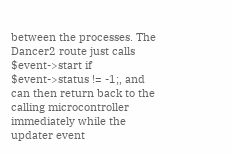between the processes. The Dancer2 route just calls $event->start if $event->status != -1;, and can then return back to the calling microcontroller immediately while the updater event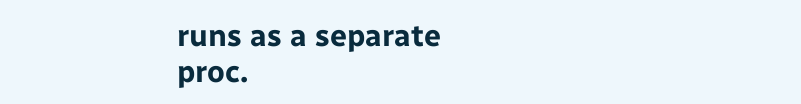runs as a separate proc.